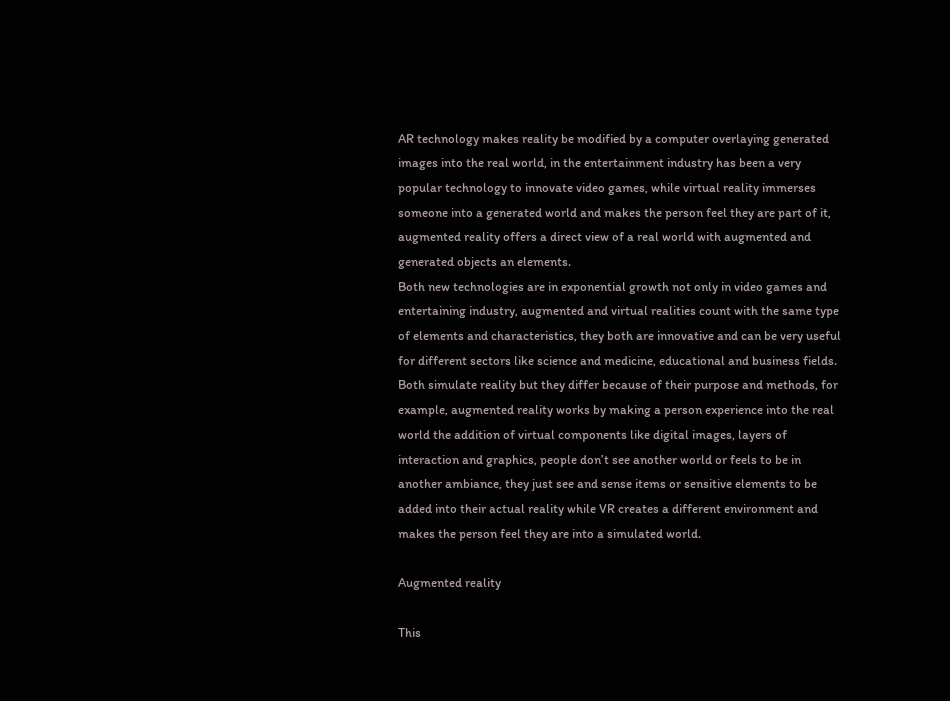AR technology makes reality be modified by a computer overlaying generated images into the real world, in the entertainment industry has been a very popular technology to innovate video games, while virtual reality immerses someone into a generated world and makes the person feel they are part of it, augmented reality offers a direct view of a real world with augmented and generated objects an elements.
Both new technologies are in exponential growth not only in video games and entertaining industry, augmented and virtual realities count with the same type of elements and characteristics, they both are innovative and can be very useful for different sectors like science and medicine, educational and business fields.
Both simulate reality but they differ because of their purpose and methods, for example, augmented reality works by making a person experience into the real world the addition of virtual components like digital images, layers of interaction and graphics, people don’t see another world or feels to be in another ambiance, they just see and sense items or sensitive elements to be added into their actual reality while VR creates a different environment and makes the person feel they are into a simulated world.

Augmented reality

This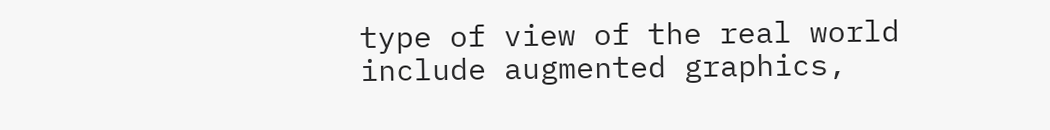type of view of the real world include augmented graphics,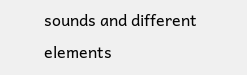sounds and different elements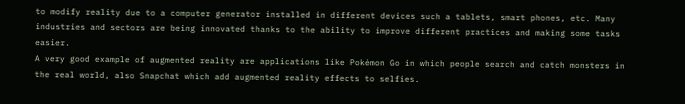to modify reality due to a computer generator installed in different devices such a tablets, smart phones, etc. Many industries and sectors are being innovated thanks to the ability to improve different practices and making some tasks easier.
A very good example of augmented reality are applications like Pokémon Go in which people search and catch monsters in the real world, also Snapchat which add augmented reality effects to selfies.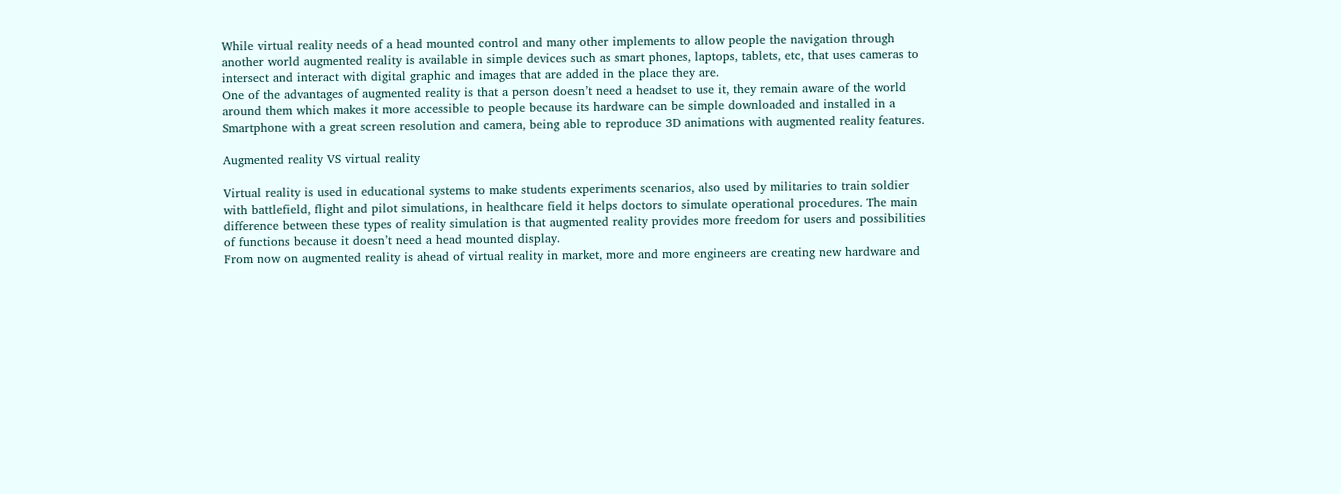While virtual reality needs of a head mounted control and many other implements to allow people the navigation through another world augmented reality is available in simple devices such as smart phones, laptops, tablets, etc, that uses cameras to intersect and interact with digital graphic and images that are added in the place they are.
One of the advantages of augmented reality is that a person doesn’t need a headset to use it, they remain aware of the world around them which makes it more accessible to people because its hardware can be simple downloaded and installed in a Smartphone with a great screen resolution and camera, being able to reproduce 3D animations with augmented reality features.

Augmented reality VS virtual reality

Virtual reality is used in educational systems to make students experiments scenarios, also used by militaries to train soldier with battlefield, flight and pilot simulations, in healthcare field it helps doctors to simulate operational procedures. The main difference between these types of reality simulation is that augmented reality provides more freedom for users and possibilities of functions because it doesn’t need a head mounted display.
From now on augmented reality is ahead of virtual reality in market, more and more engineers are creating new hardware and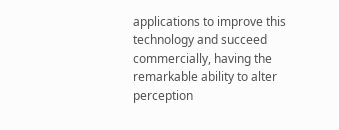applications to improve this technology and succeed commercially, having the remarkable ability to alter perception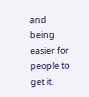and being easier for people to get it.